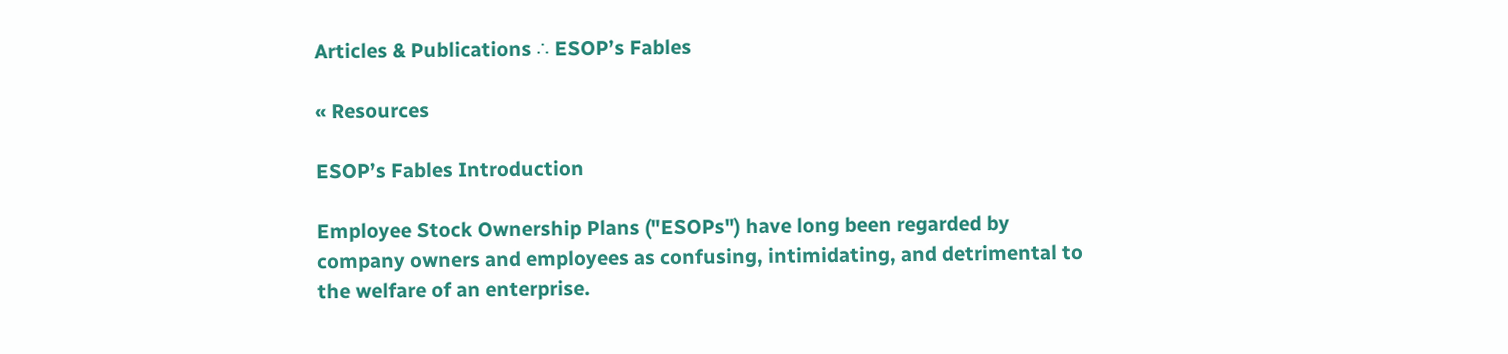Articles & Publications ∴ ESOP’s Fables

« Resources

ESOP’s Fables Introduction

Employee Stock Ownership Plans ("ESOPs") have long been regarded by company owners and employees as confusing, intimidating, and detrimental to the welfare of an enterprise.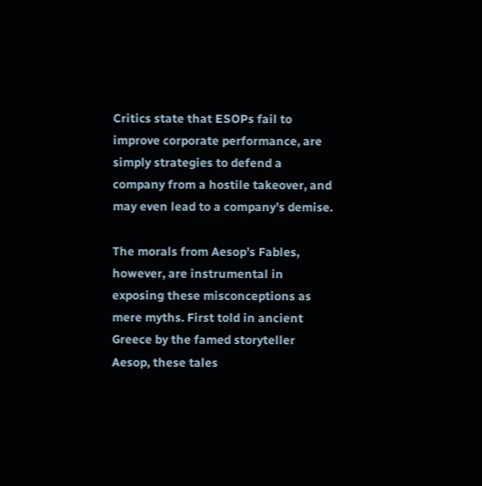Critics state that ESOPs fail to improve corporate performance, are simply strategies to defend a company from a hostile takeover, and may even lead to a company’s demise.

The morals from Aesop’s Fables, however, are instrumental in exposing these misconceptions as mere myths. First told in ancient Greece by the famed storyteller Aesop, these tales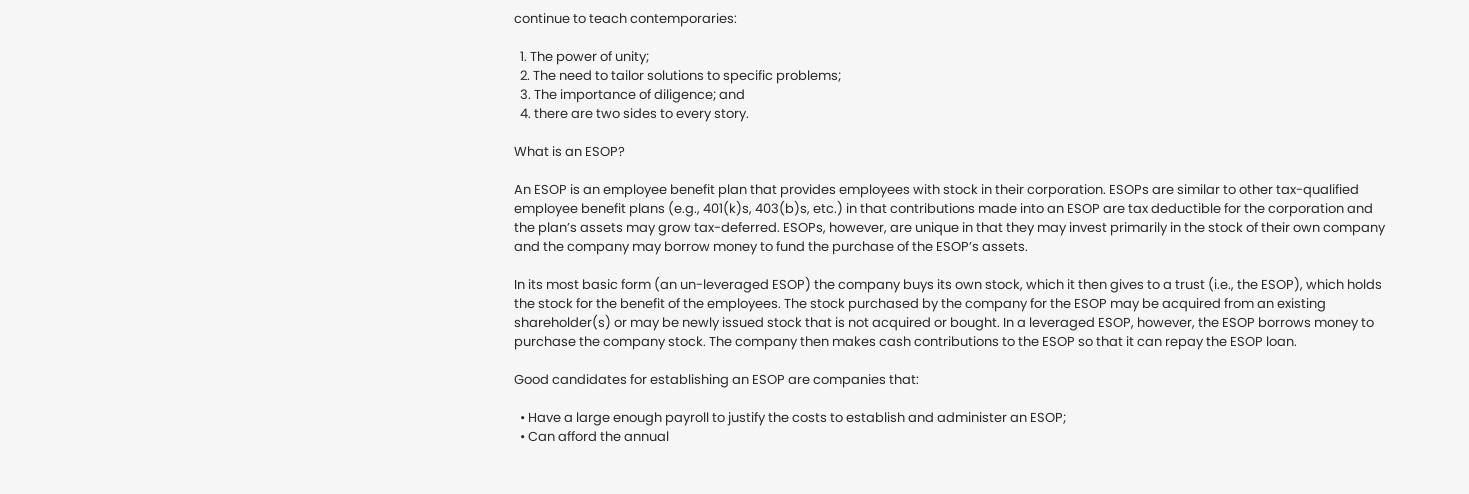continue to teach contemporaries:

  1. The power of unity;
  2. The need to tailor solutions to specific problems;
  3. The importance of diligence; and
  4. there are two sides to every story.

What is an ESOP?

An ESOP is an employee benefit plan that provides employees with stock in their corporation. ESOPs are similar to other tax-qualified employee benefit plans (e.g., 401(k)s, 403(b)s, etc.) in that contributions made into an ESOP are tax deductible for the corporation and the plan’s assets may grow tax-deferred. ESOPs, however, are unique in that they may invest primarily in the stock of their own company and the company may borrow money to fund the purchase of the ESOP’s assets.

In its most basic form (an un-leveraged ESOP) the company buys its own stock, which it then gives to a trust (i.e., the ESOP), which holds the stock for the benefit of the employees. The stock purchased by the company for the ESOP may be acquired from an existing shareholder(s) or may be newly issued stock that is not acquired or bought. In a leveraged ESOP, however, the ESOP borrows money to purchase the company stock. The company then makes cash contributions to the ESOP so that it can repay the ESOP loan.

Good candidates for establishing an ESOP are companies that:

  • Have a large enough payroll to justify the costs to establish and administer an ESOP;
  • Can afford the annual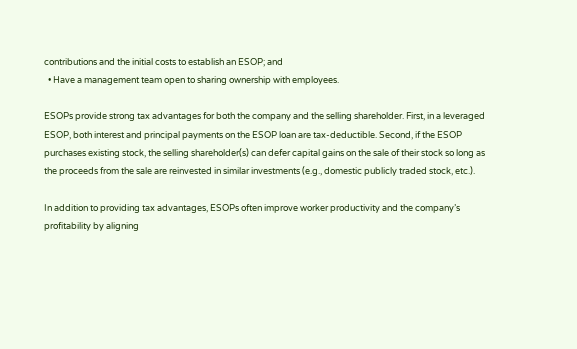contributions and the initial costs to establish an ESOP; and
  • Have a management team open to sharing ownership with employees.

ESOPs provide strong tax advantages for both the company and the selling shareholder. First, in a leveraged ESOP, both interest and principal payments on the ESOP loan are tax-deductible. Second, if the ESOP purchases existing stock, the selling shareholder(s) can defer capital gains on the sale of their stock so long as the proceeds from the sale are reinvested in similar investments (e.g., domestic publicly traded stock, etc.).

In addition to providing tax advantages, ESOPs often improve worker productivity and the company’s profitability by aligning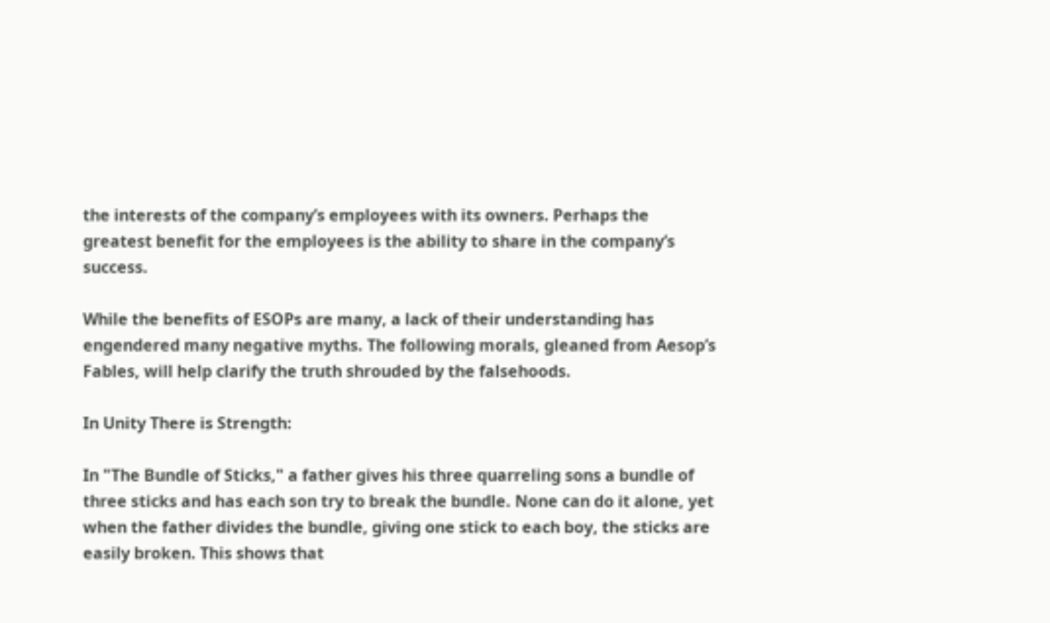the interests of the company’s employees with its owners. Perhaps the greatest benefit for the employees is the ability to share in the company’s success.

While the benefits of ESOPs are many, a lack of their understanding has engendered many negative myths. The following morals, gleaned from Aesop’s Fables, will help clarify the truth shrouded by the falsehoods.

In Unity There is Strength:

In "The Bundle of Sticks," a father gives his three quarreling sons a bundle of three sticks and has each son try to break the bundle. None can do it alone, yet when the father divides the bundle, giving one stick to each boy, the sticks are easily broken. This shows that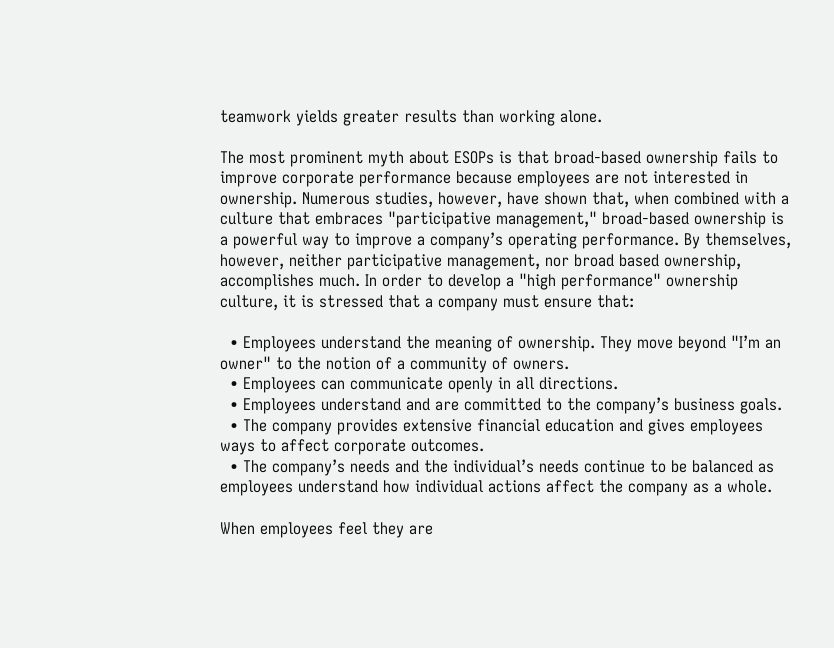teamwork yields greater results than working alone.

The most prominent myth about ESOPs is that broad-based ownership fails to improve corporate performance because employees are not interested in ownership. Numerous studies, however, have shown that, when combined with a culture that embraces "participative management," broad-based ownership is a powerful way to improve a company’s operating performance. By themselves, however, neither participative management, nor broad based ownership, accomplishes much. In order to develop a "high performance" ownership culture, it is stressed that a company must ensure that:

  • Employees understand the meaning of ownership. They move beyond "I’m an owner" to the notion of a community of owners.
  • Employees can communicate openly in all directions.
  • Employees understand and are committed to the company’s business goals.
  • The company provides extensive financial education and gives employees ways to affect corporate outcomes.
  • The company’s needs and the individual’s needs continue to be balanced as employees understand how individual actions affect the company as a whole.

When employees feel they are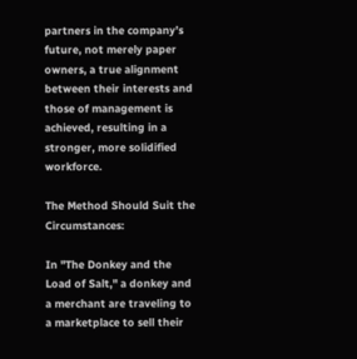partners in the company’s future, not merely paper owners, a true alignment between their interests and those of management is achieved, resulting in a stronger, more solidified workforce.

The Method Should Suit the Circumstances:

In "The Donkey and the Load of Salt," a donkey and a merchant are traveling to a marketplace to sell their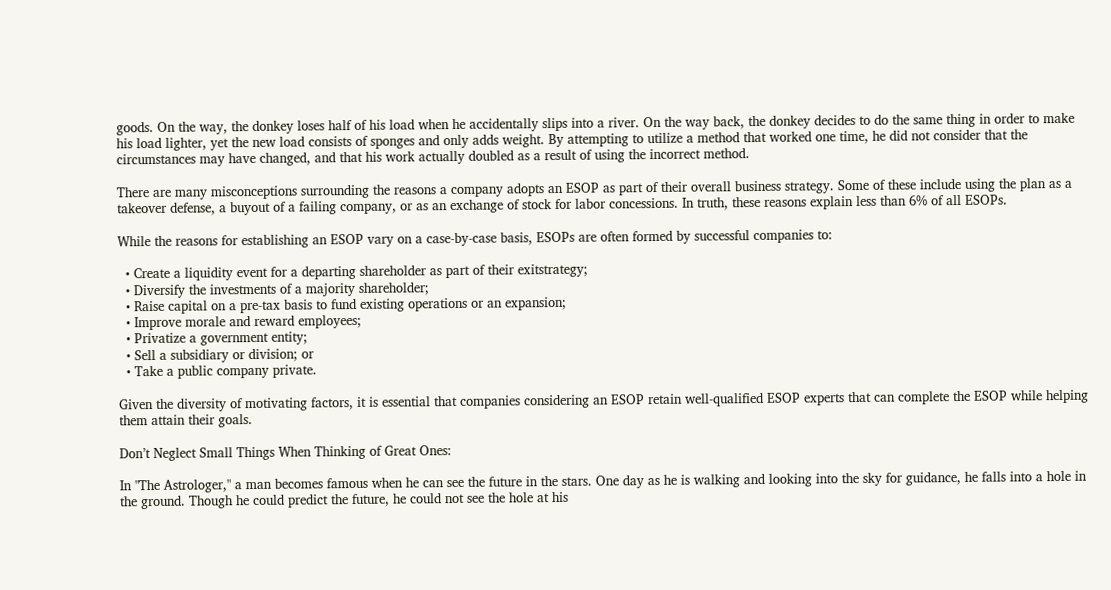goods. On the way, the donkey loses half of his load when he accidentally slips into a river. On the way back, the donkey decides to do the same thing in order to make his load lighter, yet the new load consists of sponges and only adds weight. By attempting to utilize a method that worked one time, he did not consider that the circumstances may have changed, and that his work actually doubled as a result of using the incorrect method.

There are many misconceptions surrounding the reasons a company adopts an ESOP as part of their overall business strategy. Some of these include using the plan as a takeover defense, a buyout of a failing company, or as an exchange of stock for labor concessions. In truth, these reasons explain less than 6% of all ESOPs.

While the reasons for establishing an ESOP vary on a case-by-case basis, ESOPs are often formed by successful companies to:

  • Create a liquidity event for a departing shareholder as part of their exitstrategy;
  • Diversify the investments of a majority shareholder;
  • Raise capital on a pre-tax basis to fund existing operations or an expansion;
  • Improve morale and reward employees;
  • Privatize a government entity;
  • Sell a subsidiary or division; or
  • Take a public company private.

Given the diversity of motivating factors, it is essential that companies considering an ESOP retain well-qualified ESOP experts that can complete the ESOP while helping them attain their goals.

Don’t Neglect Small Things When Thinking of Great Ones:

In "The Astrologer," a man becomes famous when he can see the future in the stars. One day as he is walking and looking into the sky for guidance, he falls into a hole in the ground. Though he could predict the future, he could not see the hole at his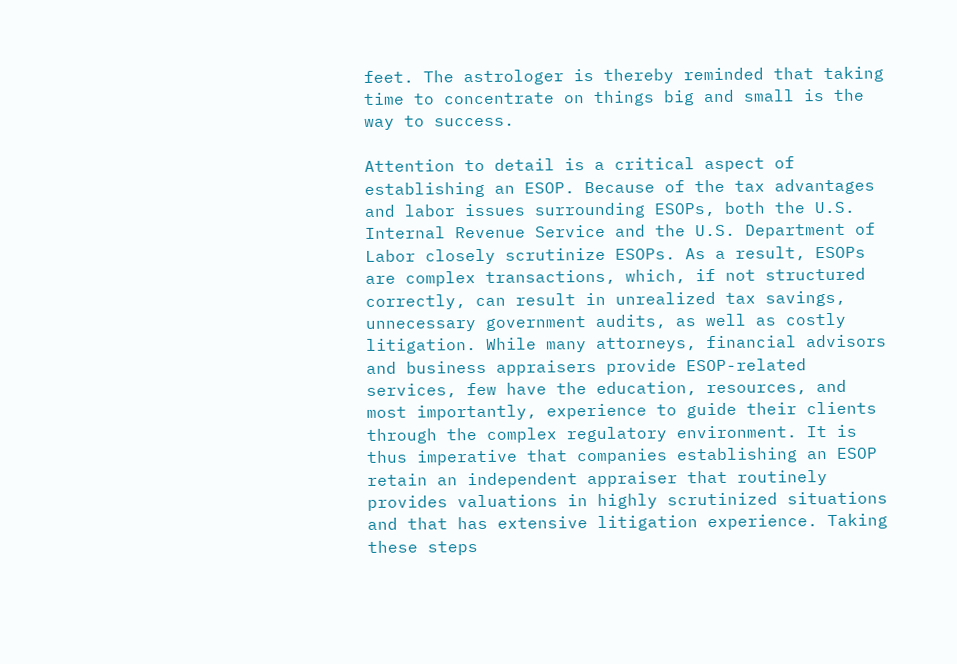feet. The astrologer is thereby reminded that taking time to concentrate on things big and small is the way to success.

Attention to detail is a critical aspect of establishing an ESOP. Because of the tax advantages and labor issues surrounding ESOPs, both the U.S. Internal Revenue Service and the U.S. Department of Labor closely scrutinize ESOPs. As a result, ESOPs are complex transactions, which, if not structured correctly, can result in unrealized tax savings, unnecessary government audits, as well as costly litigation. While many attorneys, financial advisors and business appraisers provide ESOP-related services, few have the education, resources, and most importantly, experience to guide their clients through the complex regulatory environment. It is thus imperative that companies establishing an ESOP retain an independent appraiser that routinely provides valuations in highly scrutinized situations and that has extensive litigation experience. Taking these steps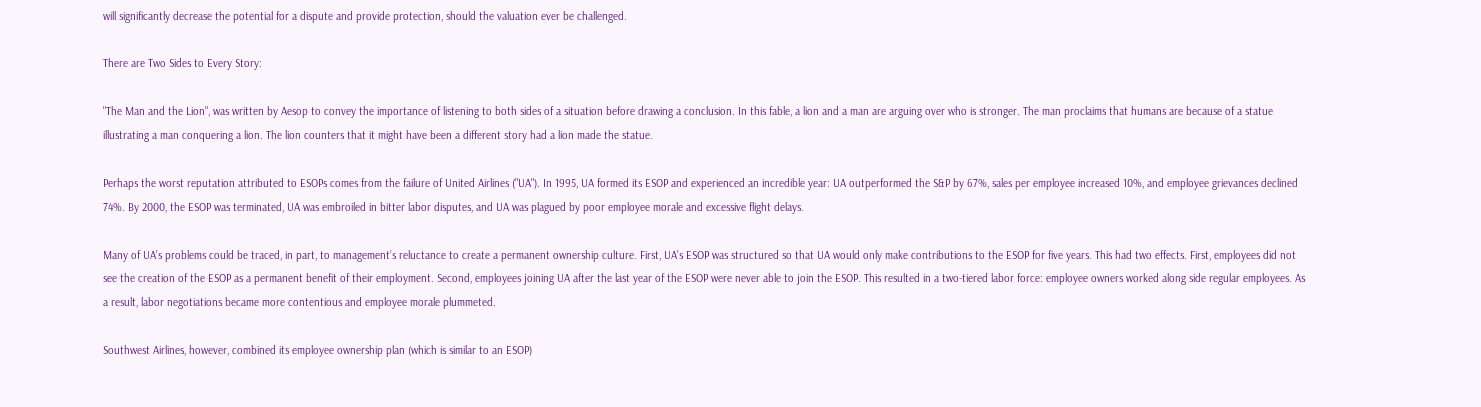will significantly decrease the potential for a dispute and provide protection, should the valuation ever be challenged.

There are Two Sides to Every Story:

"The Man and the Lion", was written by Aesop to convey the importance of listening to both sides of a situation before drawing a conclusion. In this fable, a lion and a man are arguing over who is stronger. The man proclaims that humans are because of a statue illustrating a man conquering a lion. The lion counters that it might have been a different story had a lion made the statue.

Perhaps the worst reputation attributed to ESOPs comes from the failure of United Airlines ("UA"). In 1995, UA formed its ESOP and experienced an incredible year: UA outperformed the S&P by 67%, sales per employee increased 10%, and employee grievances declined 74%. By 2000, the ESOP was terminated, UA was embroiled in bitter labor disputes, and UA was plagued by poor employee morale and excessive flight delays.

Many of UA’s problems could be traced, in part, to management’s reluctance to create a permanent ownership culture. First, UA’s ESOP was structured so that UA would only make contributions to the ESOP for five years. This had two effects. First, employees did not see the creation of the ESOP as a permanent benefit of their employment. Second, employees joining UA after the last year of the ESOP were never able to join the ESOP. This resulted in a two-tiered labor force: employee owners worked along side regular employees. As a result, labor negotiations became more contentious and employee morale plummeted.

Southwest Airlines, however, combined its employee ownership plan (which is similar to an ESOP)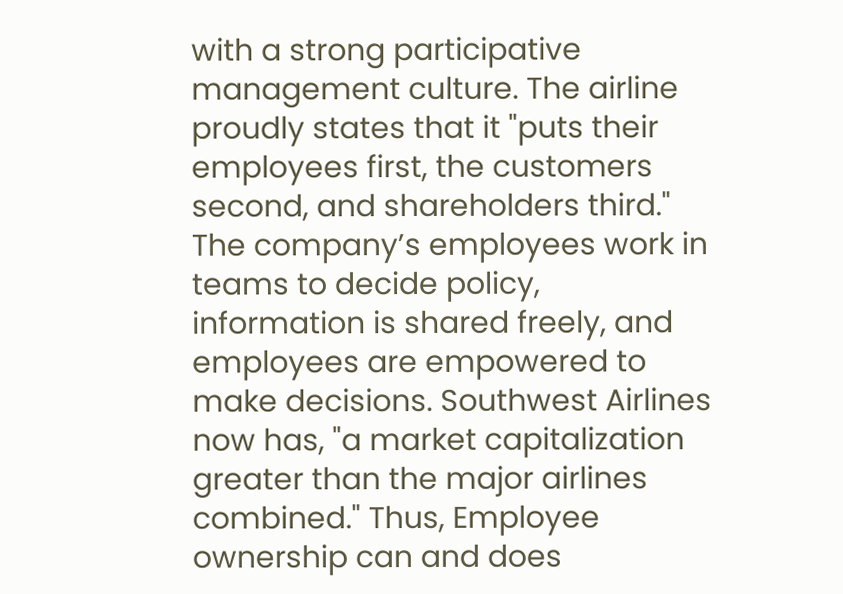with a strong participative management culture. The airline proudly states that it "puts their employees first, the customers second, and shareholders third." The company’s employees work in teams to decide policy, information is shared freely, and employees are empowered to make decisions. Southwest Airlines now has, "a market capitalization greater than the major airlines combined." Thus, Employee ownership can and does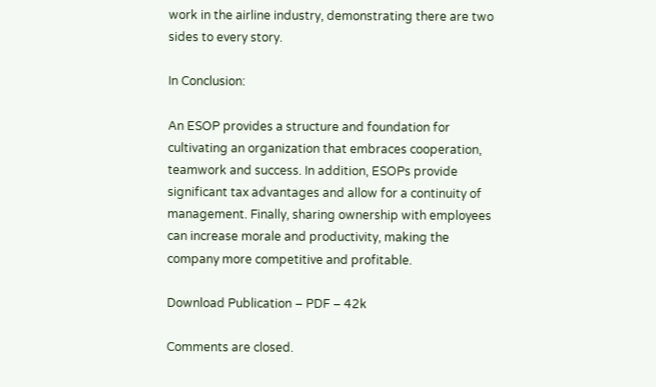work in the airline industry, demonstrating there are two sides to every story.

In Conclusion:

An ESOP provides a structure and foundation for cultivating an organization that embraces cooperation, teamwork and success. In addition, ESOPs provide significant tax advantages and allow for a continuity of management. Finally, sharing ownership with employees can increase morale and productivity, making the company more competitive and profitable.

Download Publication – PDF – 42k

Comments are closed.